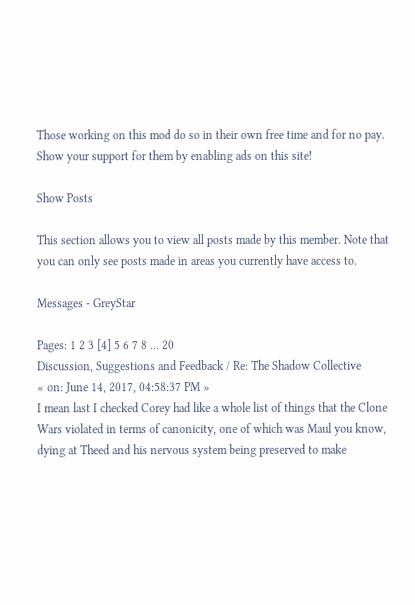Those working on this mod do so in their own free time and for no pay.
Show your support for them by enabling ads on this site!

Show Posts

This section allows you to view all posts made by this member. Note that you can only see posts made in areas you currently have access to.

Messages - GreyStar

Pages: 1 2 3 [4] 5 6 7 8 ... 20
Discussion, Suggestions and Feedback / Re: The Shadow Collective
« on: June 14, 2017, 04:58:37 PM »
I mean last I checked Corey had like a whole list of things that the Clone Wars violated in terms of canonicity, one of which was Maul you know, dying at Theed and his nervous system being preserved to make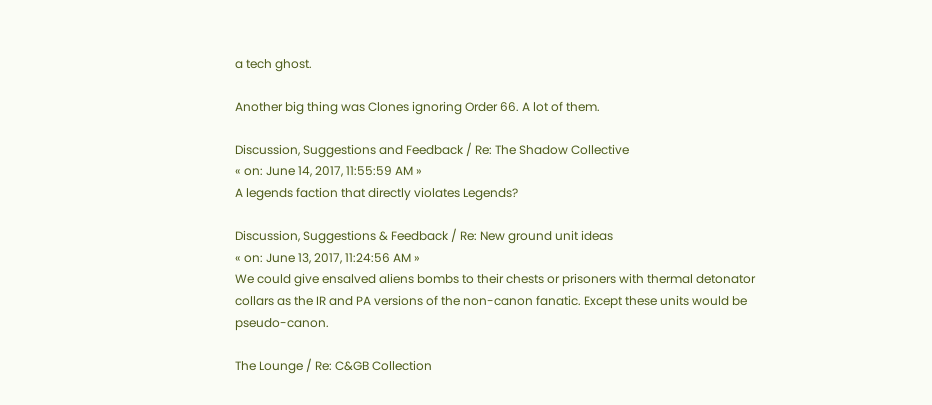a tech ghost.

Another big thing was Clones ignoring Order 66. A lot of them.

Discussion, Suggestions and Feedback / Re: The Shadow Collective
« on: June 14, 2017, 11:55:59 AM »
A legends faction that directly violates Legends?

Discussion, Suggestions & Feedback / Re: New ground unit ideas
« on: June 13, 2017, 11:24:56 AM »
We could give ensalved aliens bombs to their chests or prisoners with thermal detonator collars as the IR and PA versions of the non-canon fanatic. Except these units would be pseudo-canon.

The Lounge / Re: C&GB Collection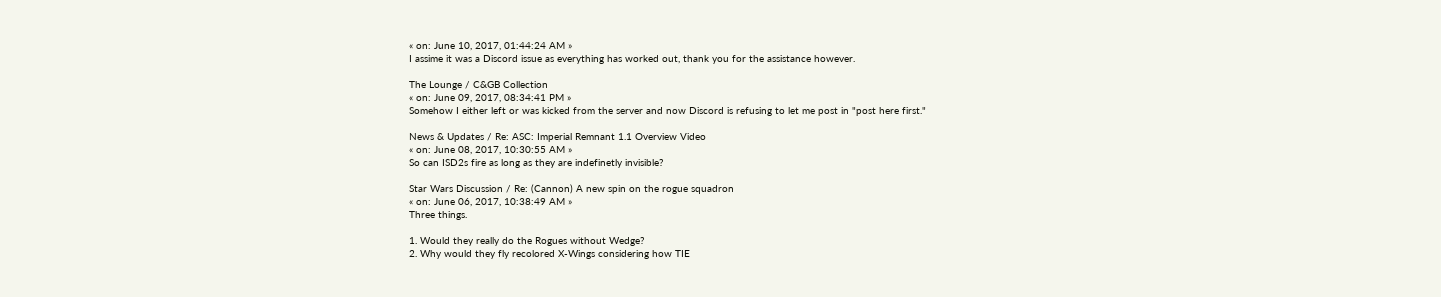« on: June 10, 2017, 01:44:24 AM »
I assime it was a Discord issue as everything has worked out, thank you for the assistance however.

The Lounge / C&GB Collection
« on: June 09, 2017, 08:34:41 PM »
Somehow I either left or was kicked from the server and now Discord is refusing to let me post in "post here first."

News & Updates / Re: ASC: Imperial Remnant 1.1 Overview Video
« on: June 08, 2017, 10:30:55 AM »
So can ISD2s fire as long as they are indefinetly invisible?

Star Wars Discussion / Re: (Cannon) A new spin on the rogue squadron
« on: June 06, 2017, 10:38:49 AM »
Three things.

1. Would they really do the Rogues without Wedge?
2. Why would they fly recolored X-Wings considering how TIE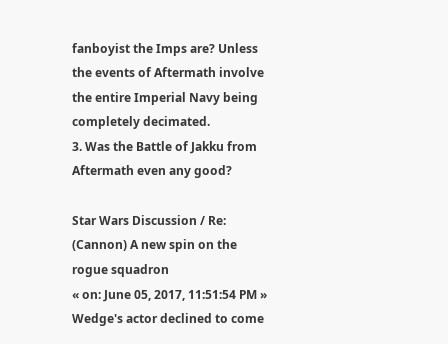fanboyist the Imps are? Unless the events of Aftermath involve the entire Imperial Navy being completely decimated.
3. Was the Battle of Jakku from Aftermath even any good?

Star Wars Discussion / Re: (Cannon) A new spin on the rogue squadron
« on: June 05, 2017, 11:51:54 PM »
Wedge's actor declined to come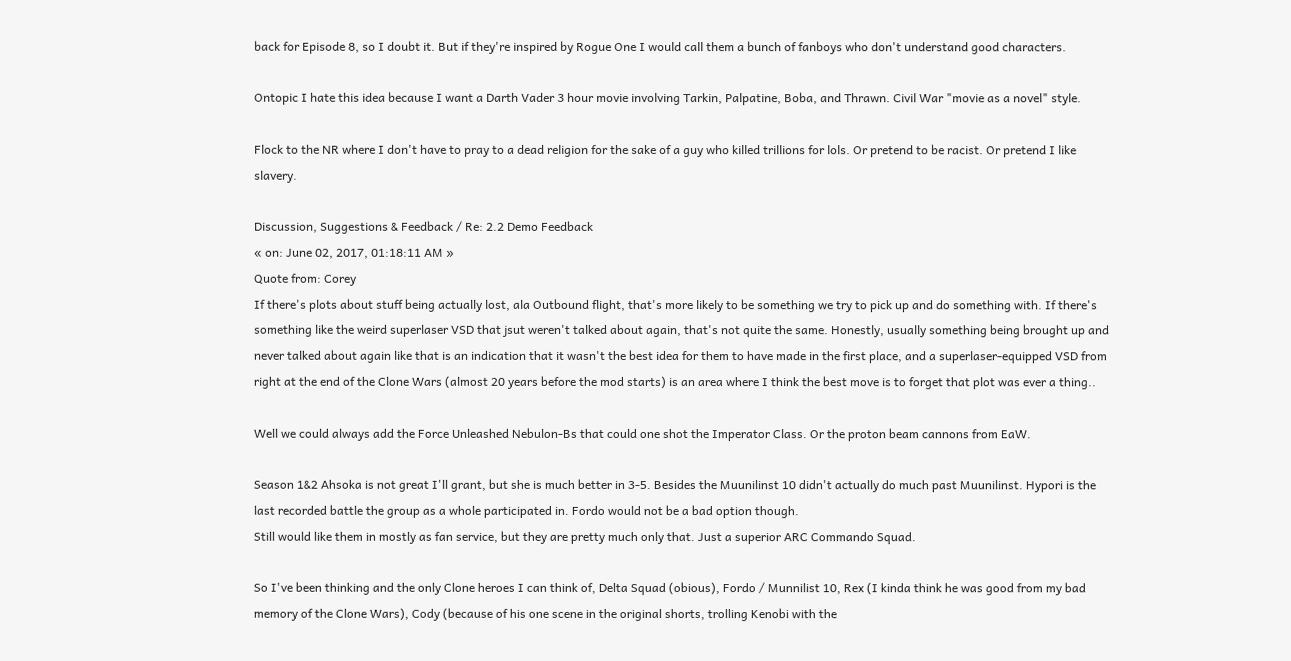back for Episode 8, so I doubt it. But if they're inspired by Rogue One I would call them a bunch of fanboys who don't understand good characters.

Ontopic I hate this idea because I want a Darth Vader 3 hour movie involving Tarkin, Palpatine, Boba, and Thrawn. Civil War "movie as a novel" style.

Flock to the NR where I don't have to pray to a dead religion for the sake of a guy who killed trillions for lols. Or pretend to be racist. Or pretend I like slavery.

Discussion, Suggestions & Feedback / Re: 2.2 Demo Feedback
« on: June 02, 2017, 01:18:11 AM »
Quote from: Corey
If there's plots about stuff being actually lost, ala Outbound flight, that's more likely to be something we try to pick up and do something with. If there's something like the weird superlaser VSD that jsut weren't talked about again, that's not quite the same. Honestly, usually something being brought up and never talked about again like that is an indication that it wasn't the best idea for them to have made in the first place, and a superlaser-equipped VSD from right at the end of the Clone Wars (almost 20 years before the mod starts) is an area where I think the best move is to forget that plot was ever a thing..

Well we could always add the Force Unleashed Nebulon-Bs that could one shot the Imperator Class. Or the proton beam cannons from EaW.

Season 1&2 Ahsoka is not great I'll grant, but she is much better in 3-5. Besides the Muunilinst 10 didn't actually do much past Muunilinst. Hypori is the last recorded battle the group as a whole participated in. Fordo would not be a bad option though.
Still would like them in mostly as fan service, but they are pretty much only that. Just a superior ARC Commando Squad.

So I've been thinking and the only Clone heroes I can think of, Delta Squad (obious), Fordo / Munnilist 10, Rex (I kinda think he was good from my bad memory of the Clone Wars), Cody (because of his one scene in the original shorts, trolling Kenobi with the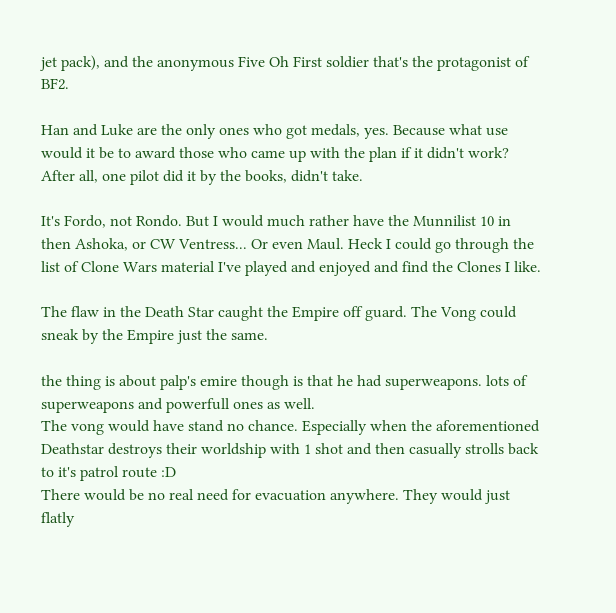jet pack), and the anonymous Five Oh First soldier that's the protagonist of BF2.

Han and Luke are the only ones who got medals, yes. Because what use would it be to award those who came up with the plan if it didn't work? After all, one pilot did it by the books, didn't take.

It's Fordo, not Rondo. But I would much rather have the Munnilist 10 in then Ashoka, or CW Ventress... Or even Maul. Heck I could go through the list of Clone Wars material I've played and enjoyed and find the Clones I like.

The flaw in the Death Star caught the Empire off guard. The Vong could sneak by the Empire just the same.

the thing is about palp's emire though is that he had superweapons. lots of superweapons and powerfull ones as well.
The vong would have stand no chance. Especially when the aforementioned Deathstar destroys their worldship with 1 shot and then casually strolls back to it's patrol route :D
There would be no real need for evacuation anywhere. They would just flatly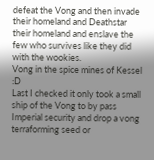defeat the Vong and then invade their homeland and Deathstar their homeland and enslave the few who survives like they did with the wookies.
Vong in the spice mines of Kessel :D
Last I checked it only took a small ship of the Vong to by pass Imperial security and drop a vong terraforming seed or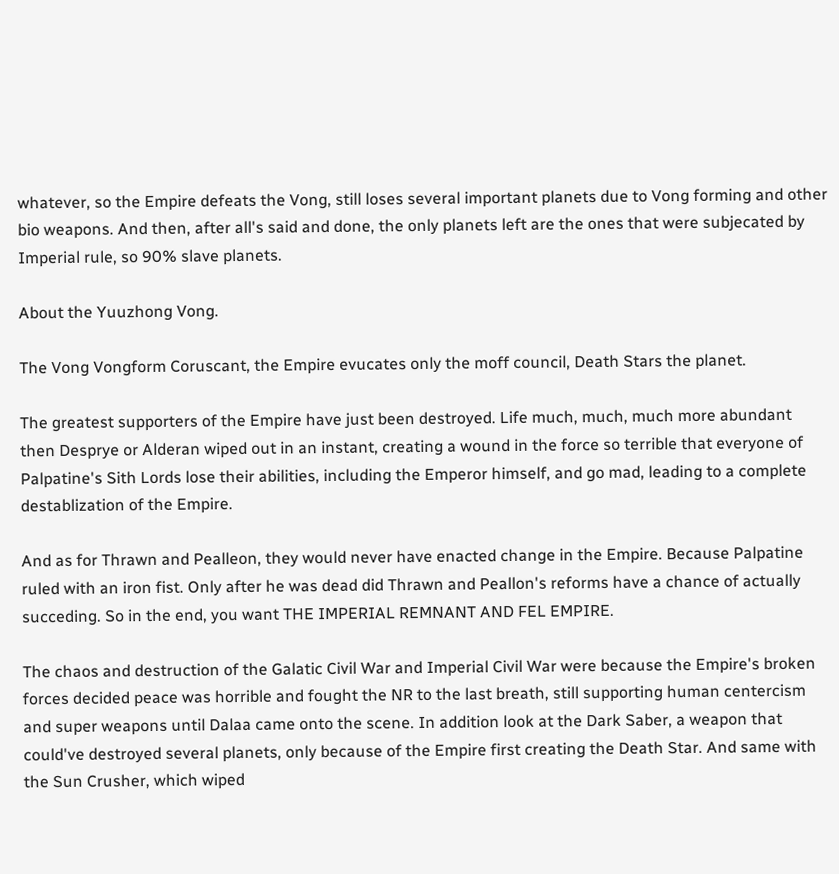whatever, so the Empire defeats the Vong, still loses several important planets due to Vong forming and other bio weapons. And then, after all's said and done, the only planets left are the ones that were subjecated by Imperial rule, so 90% slave planets.

About the Yuuzhong Vong.

The Vong Vongform Coruscant, the Empire evucates only the moff council, Death Stars the planet.

The greatest supporters of the Empire have just been destroyed. Life much, much, much more abundant then Desprye or Alderan wiped out in an instant, creating a wound in the force so terrible that everyone of Palpatine's Sith Lords lose their abilities, including the Emperor himself, and go mad, leading to a complete destablization of the Empire.

And as for Thrawn and Pealleon, they would never have enacted change in the Empire. Because Palpatine ruled with an iron fist. Only after he was dead did Thrawn and Peallon's reforms have a chance of actually succeding. So in the end, you want THE IMPERIAL REMNANT AND FEL EMPIRE.

The chaos and destruction of the Galatic Civil War and Imperial Civil War were because the Empire's broken forces decided peace was horrible and fought the NR to the last breath, still supporting human centercism and super weapons until Dalaa came onto the scene. In addition look at the Dark Saber, a weapon that could've destroyed several planets, only because of the Empire first creating the Death Star. And same with the Sun Crusher, which wiped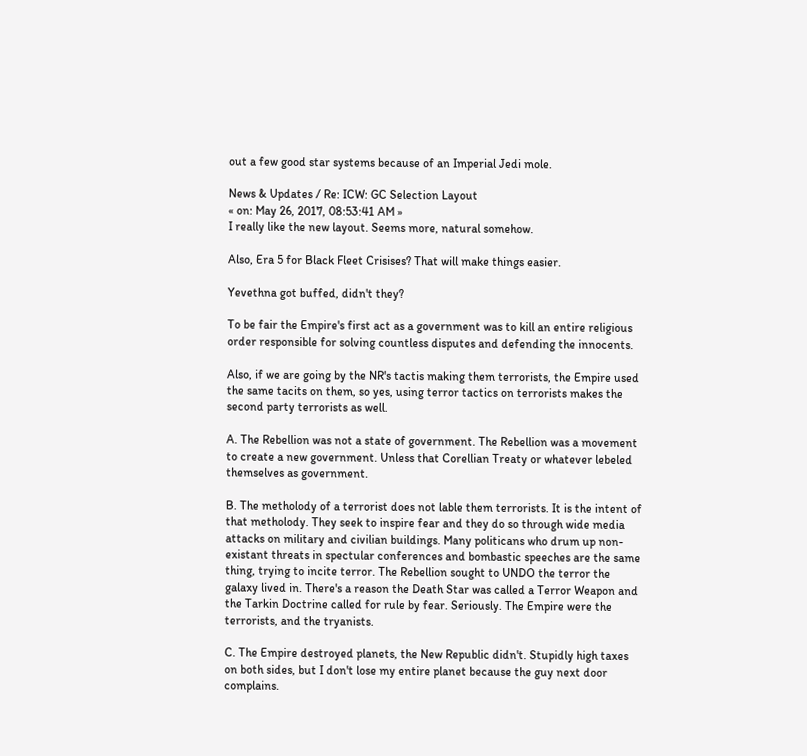out a few good star systems because of an Imperial Jedi mole.

News & Updates / Re: ICW: GC Selection Layout
« on: May 26, 2017, 08:53:41 AM »
I really like the new layout. Seems more, natural somehow.

Also, Era 5 for Black Fleet Crisises? That will make things easier.

Yevethna got buffed, didn't they?

To be fair the Empire's first act as a government was to kill an entire religious order responsible for solving countless disputes and defending the innocents.

Also, if we are going by the NR's tactis making them terrorists, the Empire used the same tacits on them, so yes, using terror tactics on terrorists makes the second party terrorists as well.

A. The Rebellion was not a state of government. The Rebellion was a movement to create a new government. Unless that Corellian Treaty or whatever lebeled themselves as government.

B. The metholody of a terrorist does not lable them terrorists. It is the intent of that metholody. They seek to inspire fear and they do so through wide media attacks on military and civilian buildings. Many politicans who drum up non-existant threats in spectular conferences and bombastic speeches are the same thing, trying to incite terror. The Rebellion sought to UNDO the terror the galaxy lived in. There's a reason the Death Star was called a Terror Weapon and the Tarkin Doctrine called for rule by fear. Seriously. The Empire were the terrorists, and the tryanists.

C. The Empire destroyed planets, the New Republic didn't. Stupidly high taxes on both sides, but I don't lose my entire planet because the guy next door complains.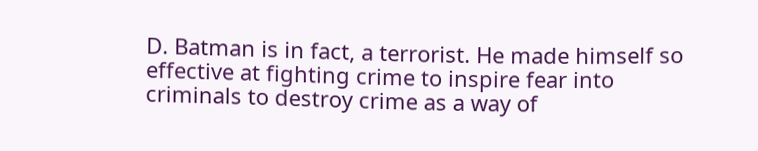D. Batman is in fact, a terrorist. He made himself so effective at fighting crime to inspire fear into criminals to destroy crime as a way of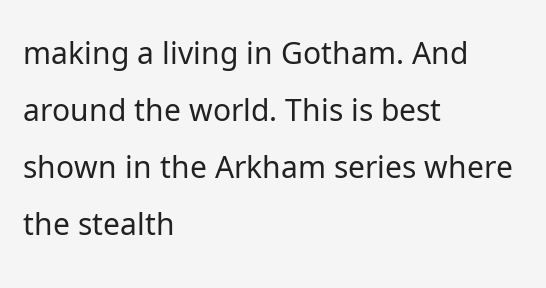making a living in Gotham. And around the world. This is best shown in the Arkham series where the stealth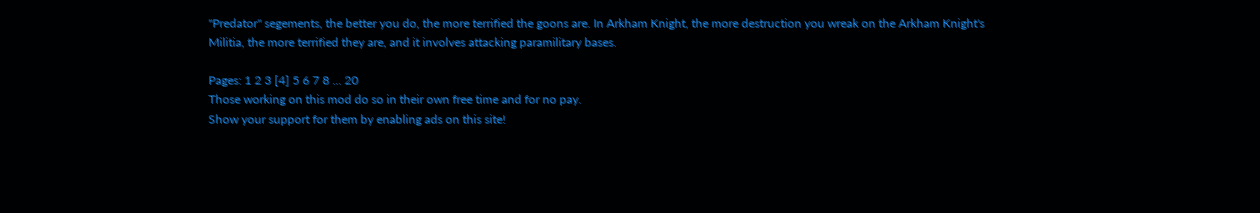"Predator" segements, the better you do, the more terrified the goons are. In Arkham Knight, the more destruction you wreak on the Arkham Knight's Militia, the more terrified they are, and it involves attacking paramilitary bases.

Pages: 1 2 3 [4] 5 6 7 8 ... 20
Those working on this mod do so in their own free time and for no pay.
Show your support for them by enabling ads on this site!